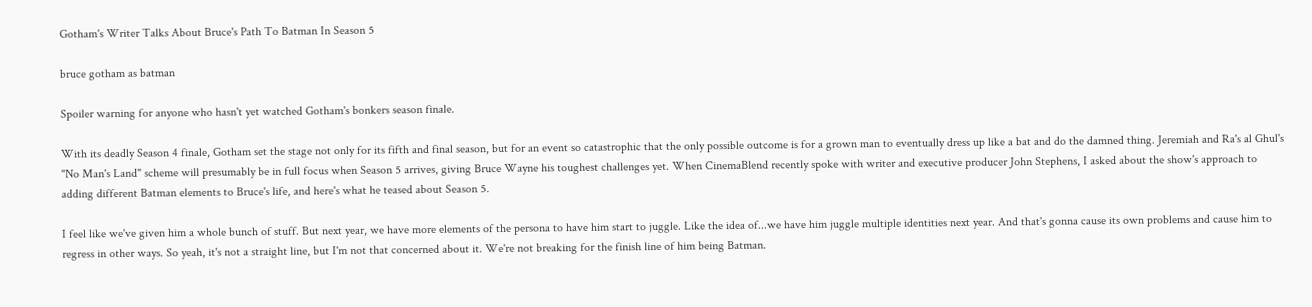Gotham's Writer Talks About Bruce's Path To Batman In Season 5

bruce gotham as batman

Spoiler warning for anyone who hasn't yet watched Gotham's bonkers season finale.

With its deadly Season 4 finale, Gotham set the stage not only for its fifth and final season, but for an event so catastrophic that the only possible outcome is for a grown man to eventually dress up like a bat and do the damned thing. Jeremiah and Ra's al Ghul's "No Man's Land" scheme will presumably be in full focus when Season 5 arrives, giving Bruce Wayne his toughest challenges yet. When CinemaBlend recently spoke with writer and executive producer John Stephens, I asked about the show's approach to adding different Batman elements to Bruce's life, and here's what he teased about Season 5.

I feel like we've given him a whole bunch of stuff. But next year, we have more elements of the persona to have him start to juggle. Like the idea of...we have him juggle multiple identities next year. And that's gonna cause its own problems and cause him to regress in other ways. So yeah, it's not a straight line, but I'm not that concerned about it. We're not breaking for the finish line of him being Batman.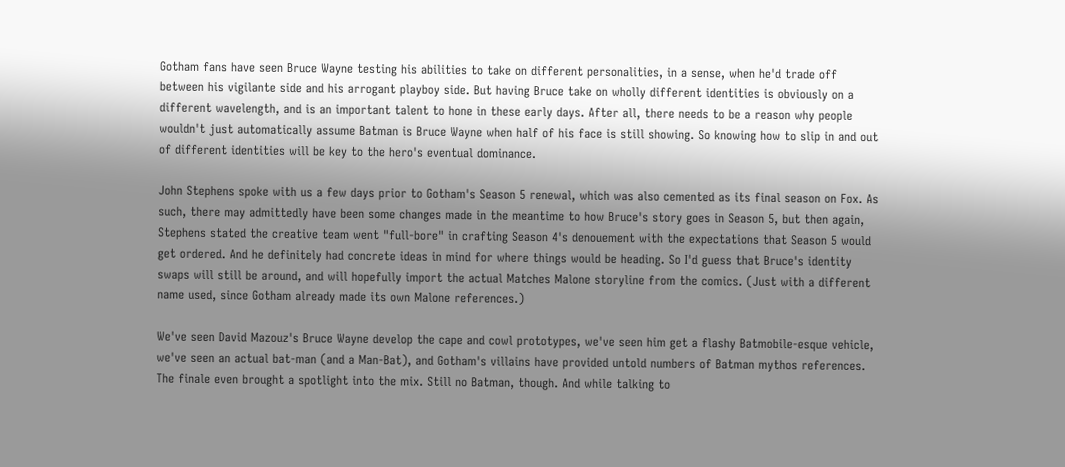Gotham fans have seen Bruce Wayne testing his abilities to take on different personalities, in a sense, when he'd trade off between his vigilante side and his arrogant playboy side. But having Bruce take on wholly different identities is obviously on a different wavelength, and is an important talent to hone in these early days. After all, there needs to be a reason why people wouldn't just automatically assume Batman is Bruce Wayne when half of his face is still showing. So knowing how to slip in and out of different identities will be key to the hero's eventual dominance.

John Stephens spoke with us a few days prior to Gotham's Season 5 renewal, which was also cemented as its final season on Fox. As such, there may admittedly have been some changes made in the meantime to how Bruce's story goes in Season 5, but then again, Stephens stated the creative team went "full-bore" in crafting Season 4's denouement with the expectations that Season 5 would get ordered. And he definitely had concrete ideas in mind for where things would be heading. So I'd guess that Bruce's identity swaps will still be around, and will hopefully import the actual Matches Malone storyline from the comics. (Just with a different name used, since Gotham already made its own Malone references.)

We've seen David Mazouz's Bruce Wayne develop the cape and cowl prototypes, we've seen him get a flashy Batmobile-esque vehicle, we've seen an actual bat-man (and a Man-Bat), and Gotham's villains have provided untold numbers of Batman mythos references. The finale even brought a spotlight into the mix. Still no Batman, though. And while talking to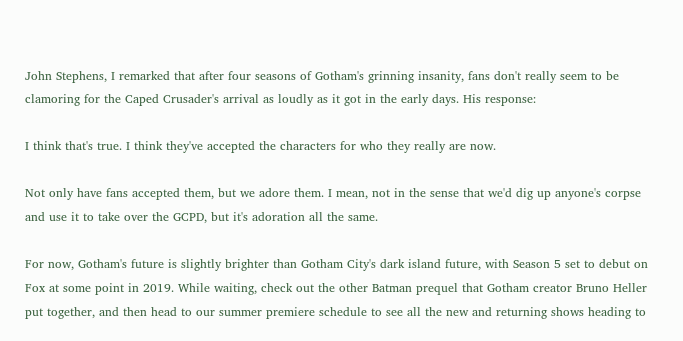John Stephens, I remarked that after four seasons of Gotham's grinning insanity, fans don't really seem to be clamoring for the Caped Crusader's arrival as loudly as it got in the early days. His response:

I think that's true. I think they've accepted the characters for who they really are now.

Not only have fans accepted them, but we adore them. I mean, not in the sense that we'd dig up anyone's corpse and use it to take over the GCPD, but it's adoration all the same.

For now, Gotham's future is slightly brighter than Gotham City's dark island future, with Season 5 set to debut on Fox at some point in 2019. While waiting, check out the other Batman prequel that Gotham creator Bruno Heller put together, and then head to our summer premiere schedule to see all the new and returning shows heading to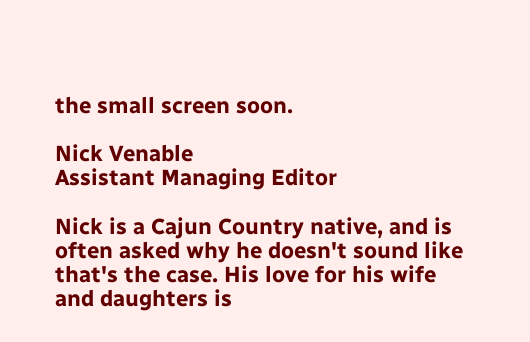the small screen soon.

Nick Venable
Assistant Managing Editor

Nick is a Cajun Country native, and is often asked why he doesn't sound like that's the case. His love for his wife and daughters is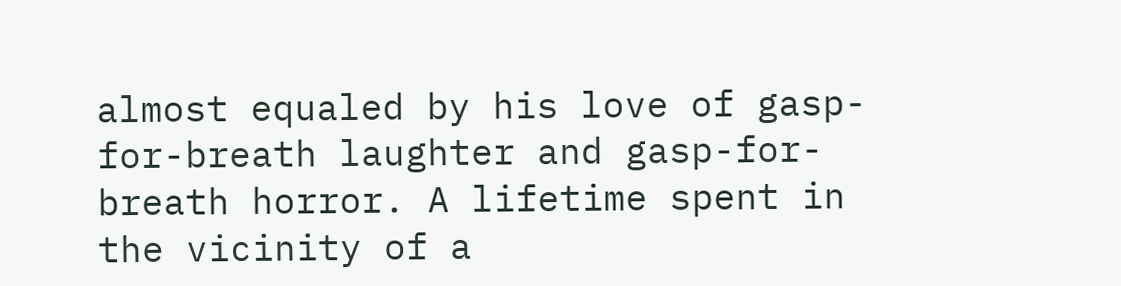almost equaled by his love of gasp-for-breath laughter and gasp-for-breath horror. A lifetime spent in the vicinity of a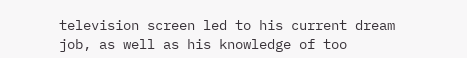television screen led to his current dream job, as well as his knowledge of too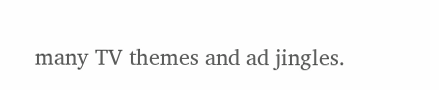many TV themes and ad jingles.